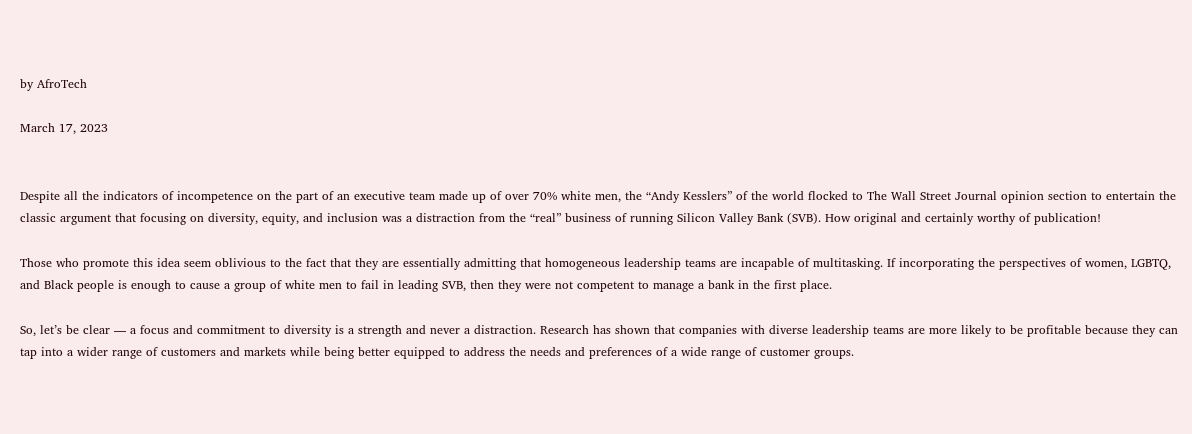by AfroTech

March 17, 2023


Despite all the indicators of incompetence on the part of an executive team made up of over 70% white men, the “Andy Kesslers” of the world flocked to The Wall Street Journal opinion section to entertain the classic argument that focusing on diversity, equity, and inclusion was a distraction from the “real” business of running Silicon Valley Bank (SVB). How original and certainly worthy of publication!

Those who promote this idea seem oblivious to the fact that they are essentially admitting that homogeneous leadership teams are incapable of multitasking. If incorporating the perspectives of women, LGBTQ, and Black people is enough to cause a group of white men to fail in leading SVB, then they were not competent to manage a bank in the first place.

So, let’s be clear — a focus and commitment to diversity is a strength and never a distraction. Research has shown that companies with diverse leadership teams are more likely to be profitable because they can tap into a wider range of customers and markets while being better equipped to address the needs and preferences of a wide range of customer groups.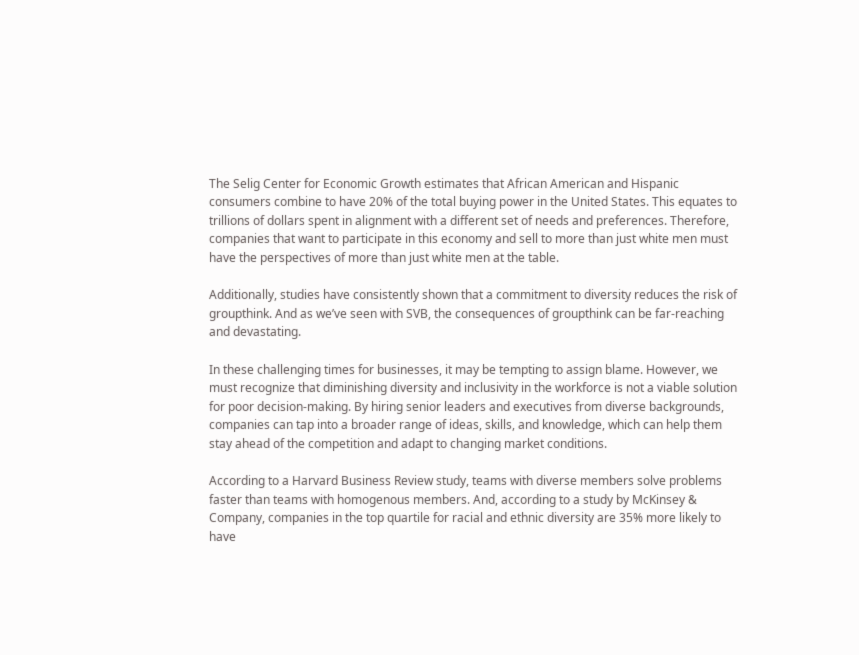The Selig Center for Economic Growth estimates that African American and Hispanic consumers combine to have 20% of the total buying power in the United States. This equates to trillions of dollars spent in alignment with a different set of needs and preferences. Therefore, companies that want to participate in this economy and sell to more than just white men must have the perspectives of more than just white men at the table.

Additionally, studies have consistently shown that a commitment to diversity reduces the risk of groupthink. And as we’ve seen with SVB, the consequences of groupthink can be far-reaching and devastating.

In these challenging times for businesses, it may be tempting to assign blame. However, we must recognize that diminishing diversity and inclusivity in the workforce is not a viable solution for poor decision-making. By hiring senior leaders and executives from diverse backgrounds, companies can tap into a broader range of ideas, skills, and knowledge, which can help them stay ahead of the competition and adapt to changing market conditions.

According to a Harvard Business Review study, teams with diverse members solve problems faster than teams with homogenous members. And, according to a study by McKinsey & Company, companies in the top quartile for racial and ethnic diversity are 35% more likely to have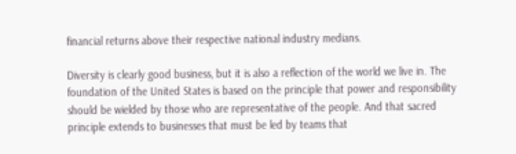financial returns above their respective national industry medians.

Diversity is clearly good business, but it is also a reflection of the world we live in. The foundation of the United States is based on the principle that power and responsibility should be wielded by those who are representative of the people. And that sacred principle extends to businesses that must be led by teams that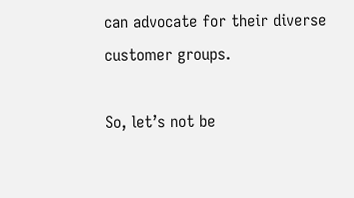can advocate for their diverse customer groups.

So, let’s not be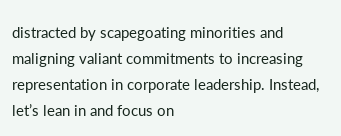distracted by scapegoating minorities and maligning valiant commitments to increasing representation in corporate leadership. Instead, let’s lean in and focus on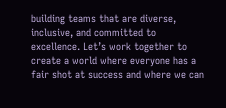building teams that are diverse, inclusive, and committed to excellence. Let’s work together to create a world where everyone has a fair shot at success and where we can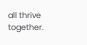all thrive together.